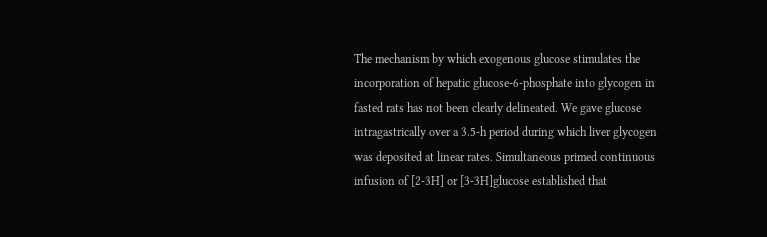The mechanism by which exogenous glucose stimulates the incorporation of hepatic glucose-6-phosphate into glycogen in fasted rats has not been clearly delineated. We gave glucose intragastrically over a 3.5-h period during which liver glycogen was deposited at linear rates. Simultaneous primed continuous infusion of [2-3H] or [3-3H]glucose established that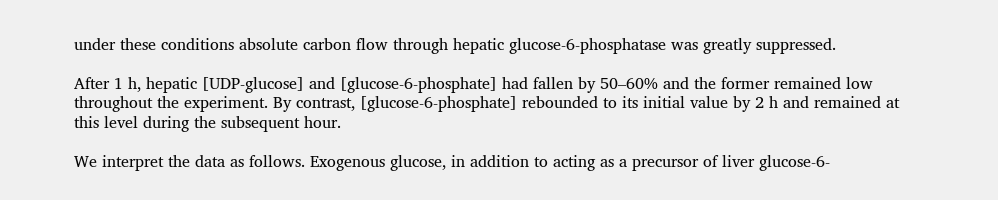under these conditions absolute carbon flow through hepatic glucose-6-phosphatase was greatly suppressed.

After 1 h, hepatic [UDP-glucose] and [glucose-6-phosphate] had fallen by 50–60% and the former remained low throughout the experiment. By contrast, [glucose-6-phosphate] rebounded to its initial value by 2 h and remained at this level during the subsequent hour.

We interpret the data as follows. Exogenous glucose, in addition to acting as a precursor of liver glucose-6-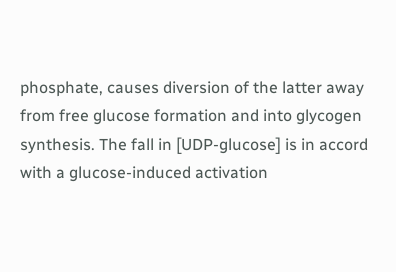phosphate, causes diversion of the latter away from free glucose formation and into glycogen synthesis. The fall in [UDP-glucose] is in accord with a glucose-induced activation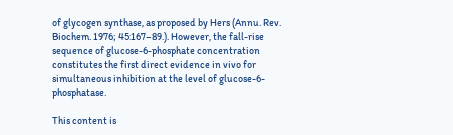of glycogen synthase, as proposed by Hers (Annu. Rev. Biochem. 1976; 45:167–89.). However, the fall-rise sequence of glucose-6-phosphate concentration constitutes the first direct evidence in vivo for simultaneous inhibition at the level of glucose-6-phosphatase.

This content is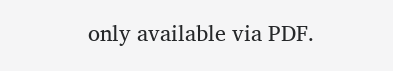only available via PDF.